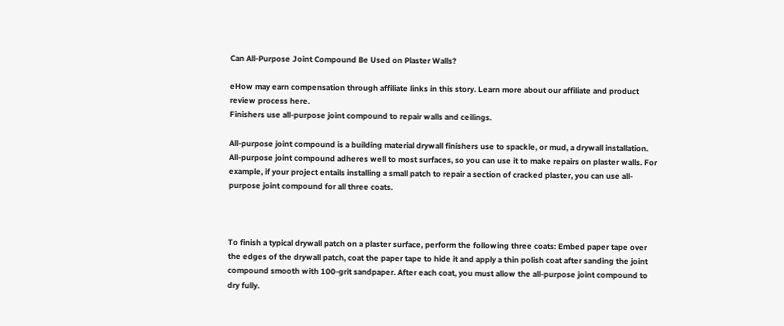Can All-Purpose Joint Compound Be Used on Plaster Walls?

eHow may earn compensation through affiliate links in this story. Learn more about our affiliate and product review process here.
Finishers use all-purpose joint compound to repair walls and ceilings.

All-purpose joint compound is a building material drywall finishers use to spackle, or mud, a drywall installation. All-purpose joint compound adheres well to most surfaces, so you can use it to make repairs on plaster walls. For example, if your project entails installing a small patch to repair a section of cracked plaster, you can use all-purpose joint compound for all three coats.



To finish a typical drywall patch on a plaster surface, perform the following three coats: Embed paper tape over the edges of the drywall patch, coat the paper tape to hide it and apply a thin polish coat after sanding the joint compound smooth with 100-grit sandpaper. After each coat, you must allow the all-purpose joint compound to dry fully.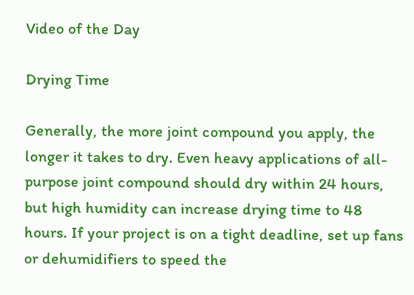Video of the Day

Drying Time

Generally, the more joint compound you apply, the longer it takes to dry. Even heavy applications of all-purpose joint compound should dry within 24 hours, but high humidity can increase drying time to 48 hours. If your project is on a tight deadline, set up fans or dehumidifiers to speed the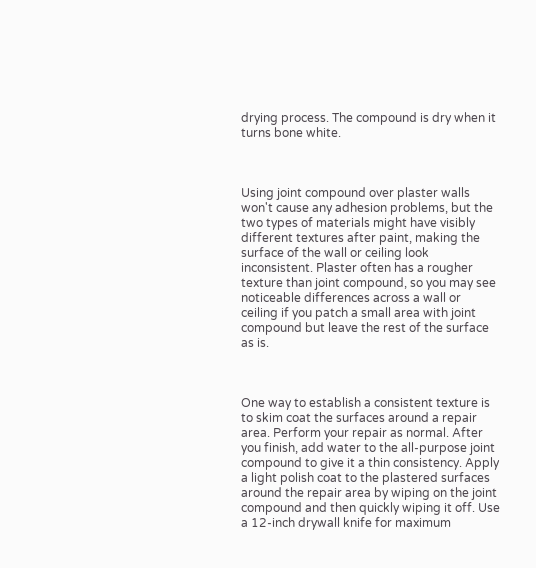drying process. The compound is dry when it turns bone white.



Using joint compound over plaster walls won't cause any adhesion problems, but the two types of materials might have visibly different textures after paint, making the surface of the wall or ceiling look inconsistent. Plaster often has a rougher texture than joint compound, so you may see noticeable differences across a wall or ceiling if you patch a small area with joint compound but leave the rest of the surface as is.



One way to establish a consistent texture is to skim coat the surfaces around a repair area. Perform your repair as normal. After you finish, add water to the all-purpose joint compound to give it a thin consistency. Apply a light polish coat to the plastered surfaces around the repair area by wiping on the joint compound and then quickly wiping it off. Use a 12-inch drywall knife for maximum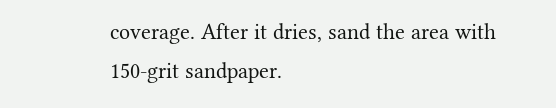coverage. After it dries, sand the area with 150-grit sandpaper.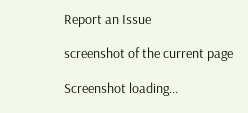Report an Issue

screenshot of the current page

Screenshot loading...